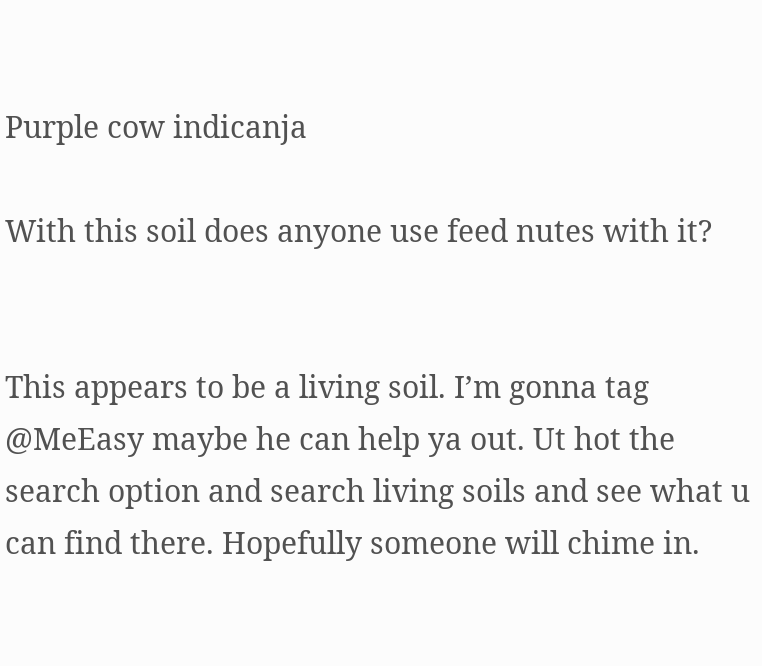Purple cow indicanja

With this soil does anyone use feed nutes with it?


This appears to be a living soil. I’m gonna tag @MeEasy maybe he can help ya out. Ut hot the search option and search living soils and see what u can find there. Hopefully someone will chime in.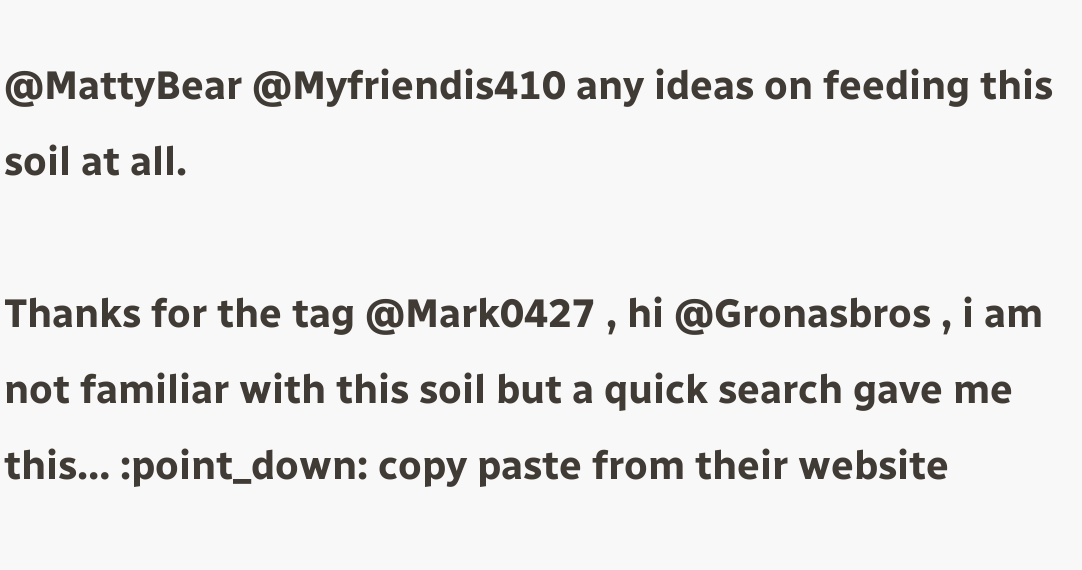@MattyBear @Myfriendis410 any ideas on feeding this soil at all.

Thanks for the tag @Mark0427 , hi @Gronasbros , i am not familiar with this soil but a quick search gave me this… :point_down: copy paste from their website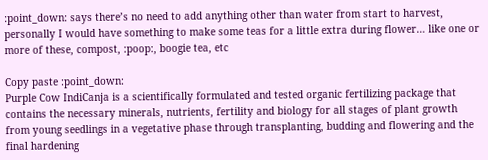:point_down: says there’s no need to add anything other than water from start to harvest, personally I would have something to make some teas for a little extra during flower… like one or more of these, compost, :poop:, boogie tea, etc

Copy paste :point_down:
Purple Cow IndiCanja is a scientifically formulated and tested organic fertilizing package that contains the necessary minerals, nutrients, fertility and biology for all stages of plant growth from young seedlings in a vegetative phase through transplanting, budding and flowering and the final hardening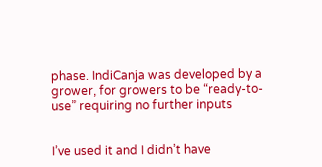phase. IndiCanja was developed by a grower, for growers to be “ready-to-use” requiring no further inputs


I’ve used it and I didn’t have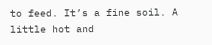to feed. It’s a fine soil. A little hot and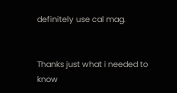definitely use cal mag.


Thanks just what i needed to know